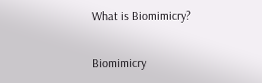What is Biomimicry?

Biomimicry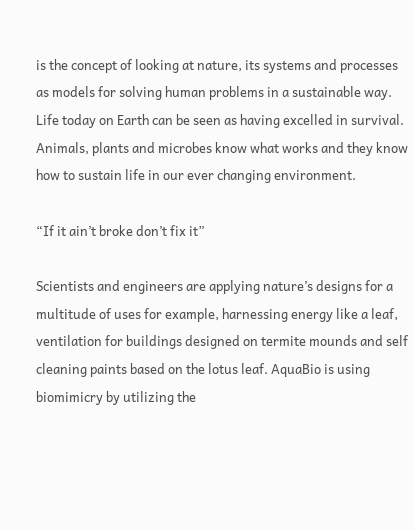is the concept of looking at nature, its systems and processes as models for solving human problems in a sustainable way. Life today on Earth can be seen as having excelled in survival. Animals, plants and microbes know what works and they know how to sustain life in our ever changing environment.

“If it ain’t broke don’t fix it”

Scientists and engineers are applying nature’s designs for a multitude of uses for example, harnessing energy like a leaf, ventilation for buildings designed on termite mounds and self cleaning paints based on the lotus leaf. AquaBio is using biomimicry by utilizing the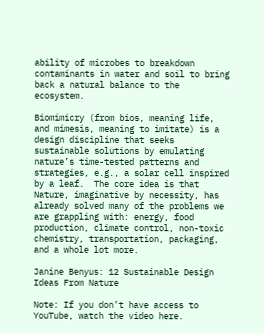ability of microbes to breakdown contaminants in water and soil to bring back a natural balance to the ecosystem.

Biomimicry (from bios, meaning life, and mimesis, meaning to imitate) is a design discipline that seeks sustainable solutions by emulating nature’s time-tested patterns and strategies, e.g., a solar cell inspired by a leaf.  The core idea is that Nature, imaginative by necessity, has already solved many of the problems we are grappling with: energy, food production, climate control, non-toxic chemistry, transportation, packaging, and a whole lot more.

Janine Benyus: 12 Sustainable Design Ideas From Nature

Note: If you don’t have access to YouTube, watch the video here.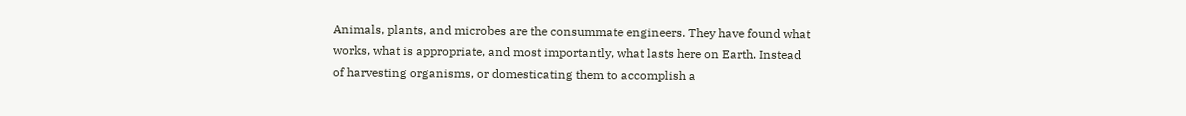Animals, plants, and microbes are the consummate engineers. They have found what works, what is appropriate, and most importantly, what lasts here on Earth. Instead of harvesting organisms, or domesticating them to accomplish a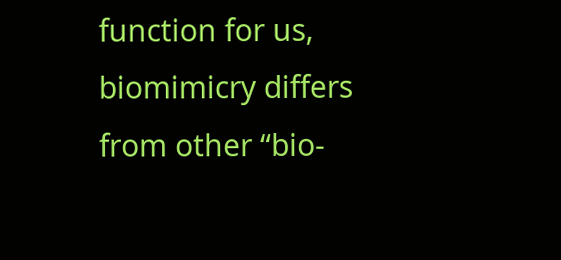function for us, biomimicry differs from other “bio-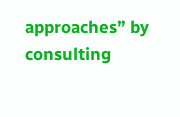approaches” by consulting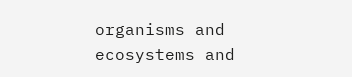organisms and ecosystems and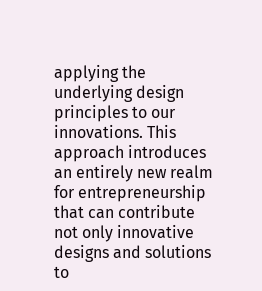applying the underlying design principles to our innovations. This approach introduces an entirely new realm for entrepreneurship that can contribute not only innovative designs and solutions to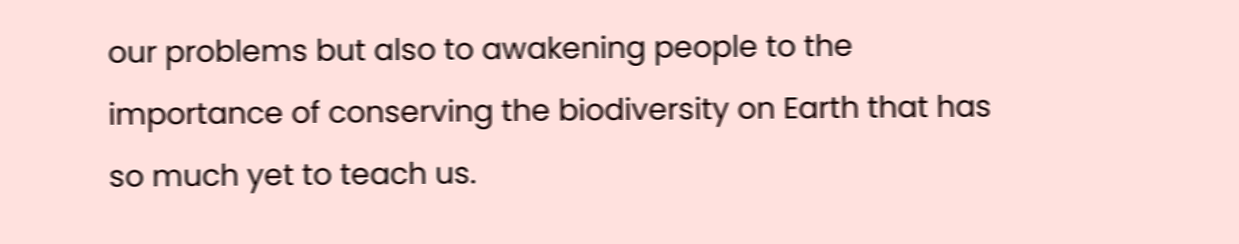our problems but also to awakening people to the importance of conserving the biodiversity on Earth that has so much yet to teach us.